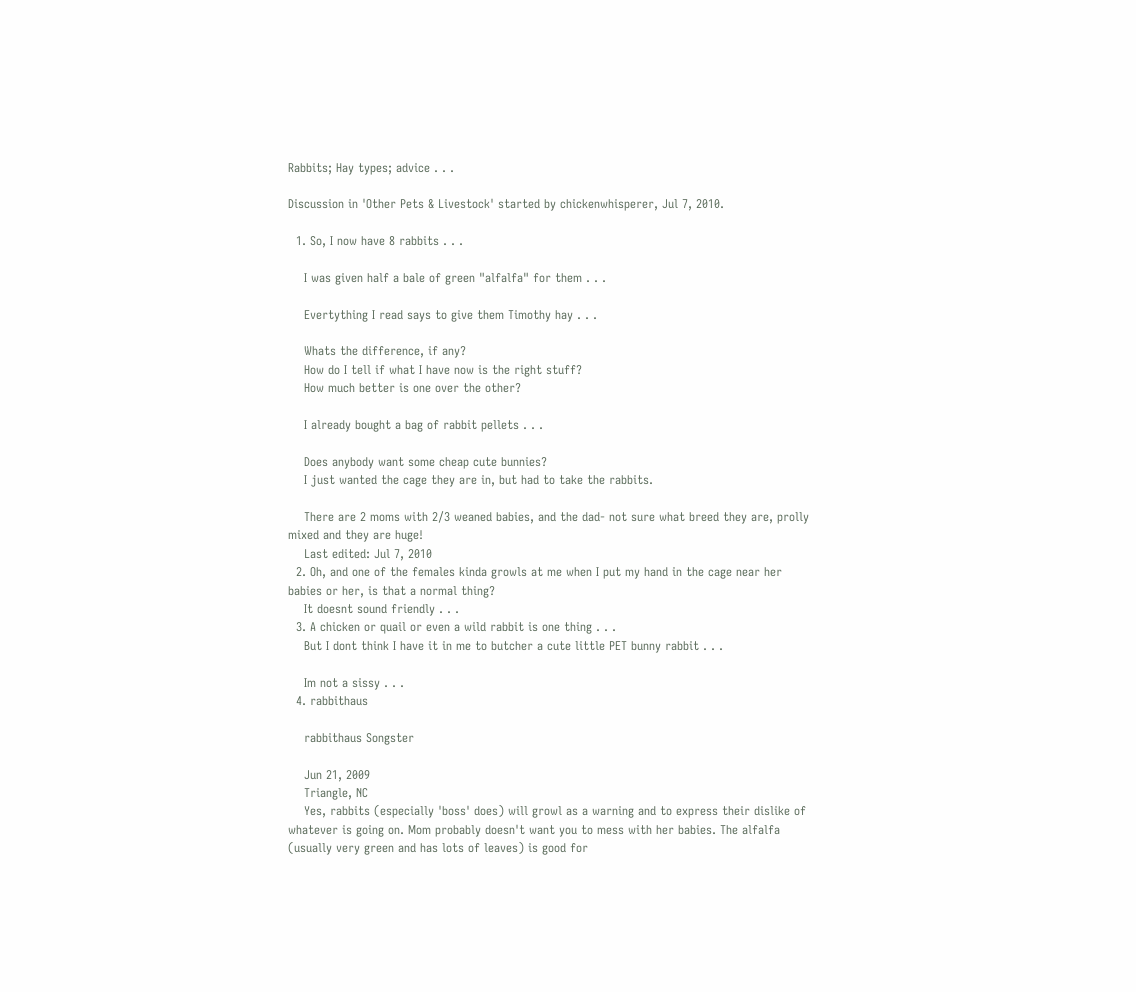Rabbits; Hay types; advice . . .

Discussion in 'Other Pets & Livestock' started by chickenwhisperer, Jul 7, 2010.

  1. So, I now have 8 rabbits . . .

    I was given half a bale of green "alfalfa" for them . . .

    Evertything I read says to give them Timothy hay . . .

    Whats the difference, if any?
    How do I tell if what I have now is the right stuff?
    How much better is one over the other?

    I already bought a bag of rabbit pellets . . .

    Does anybody want some cheap cute bunnies?
    I just wanted the cage they are in, but had to take the rabbits.

    There are 2 moms with 2/3 weaned babies, and the dad- not sure what breed they are, prolly mixed and they are huge!
    Last edited: Jul 7, 2010
  2. Oh, and one of the females kinda growls at me when I put my hand in the cage near her babies or her, is that a normal thing?
    It doesnt sound friendly . . .
  3. A chicken or quail or even a wild rabbit is one thing . . .
    But I dont think I have it in me to butcher a cute little PET bunny rabbit . . .

    Im not a sissy . . .
  4. rabbithaus

    rabbithaus Songster

    Jun 21, 2009
    Triangle, NC
    Yes, rabbits (especially 'boss' does) will growl as a warning and to express their dislike of whatever is going on. Mom probably doesn't want you to mess with her babies. The alfalfa (usually very green and has lots of leaves) is good for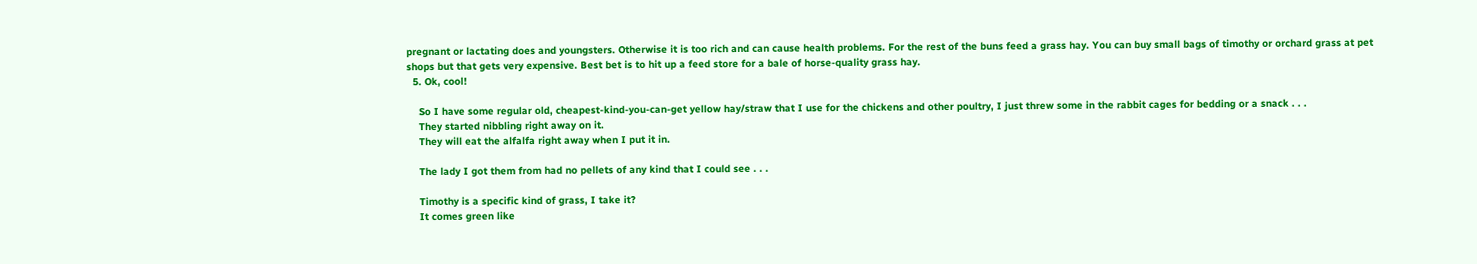pregnant or lactating does and youngsters. Otherwise it is too rich and can cause health problems. For the rest of the buns feed a grass hay. You can buy small bags of timothy or orchard grass at pet shops but that gets very expensive. Best bet is to hit up a feed store for a bale of horse-quality grass hay.
  5. Ok, cool!

    So I have some regular old, cheapest-kind-you-can-get yellow hay/straw that I use for the chickens and other poultry, I just threw some in the rabbit cages for bedding or a snack . . .
    They started nibbling right away on it.
    They will eat the alfalfa right away when I put it in.

    The lady I got them from had no pellets of any kind that I could see . . .

    Timothy is a specific kind of grass, I take it?
    It comes green like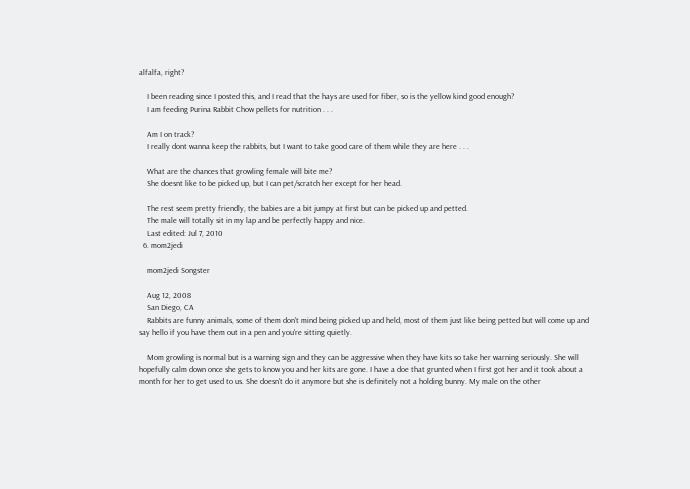alfalfa, right?

    I been reading since I posted this, and I read that the hays are used for fiber, so is the yellow kind good enough?
    I am feeding Purina Rabbit Chow pellets for nutrition . . .

    Am I on track?
    I really dont wanna keep the rabbits, but I want to take good care of them while they are here . . .

    What are the chances that growling female will bite me?
    She doesnt like to be picked up, but I can pet/scratch her except for her head.

    The rest seem pretty friendly, the babies are a bit jumpy at first but can be picked up and petted.
    The male will totally sit in my lap and be perfectly happy and nice.
    Last edited: Jul 7, 2010
  6. mom2jedi

    mom2jedi Songster

    Aug 12, 2008
    San Diego, CA
    Rabbits are funny animals, some of them don't mind being picked up and held, most of them just like being petted but will come up and say hello if you have them out in a pen and you're sitting quietly.

    Mom growling is normal but is a warning sign and they can be aggressive when they have kits so take her warning seriously. She will hopefully calm down once she gets to know you and her kits are gone. I have a doe that grunted when I first got her and it took about a month for her to get used to us. She doesn't do it anymore but she is definitely not a holding bunny. My male on the other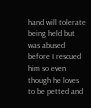hand will tolerate being held but was abused before I rescued him so even though he loves to be petted and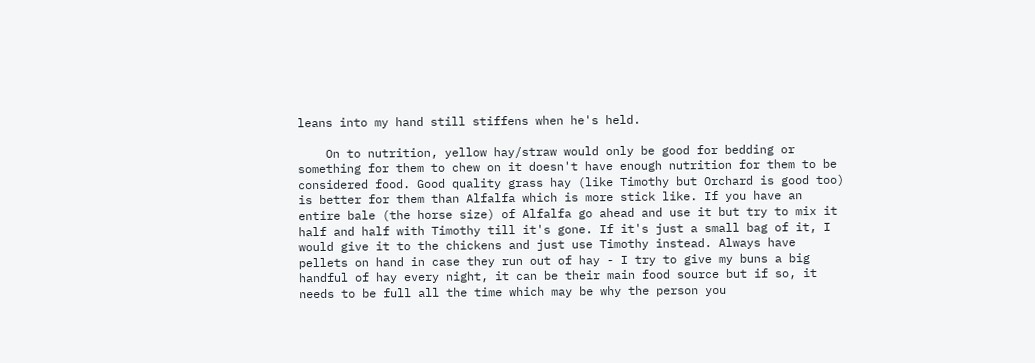leans into my hand still stiffens when he's held.

    On to nutrition, yellow hay/straw would only be good for bedding or something for them to chew on it doesn't have enough nutrition for them to be considered food. Good quality grass hay (like Timothy but Orchard is good too) is better for them than Alfalfa which is more stick like. If you have an entire bale (the horse size) of Alfalfa go ahead and use it but try to mix it half and half with Timothy till it's gone. If it's just a small bag of it, I would give it to the chickens and just use Timothy instead. Always have pellets on hand in case they run out of hay - I try to give my buns a big handful of hay every night, it can be their main food source but if so, it needs to be full all the time which may be why the person you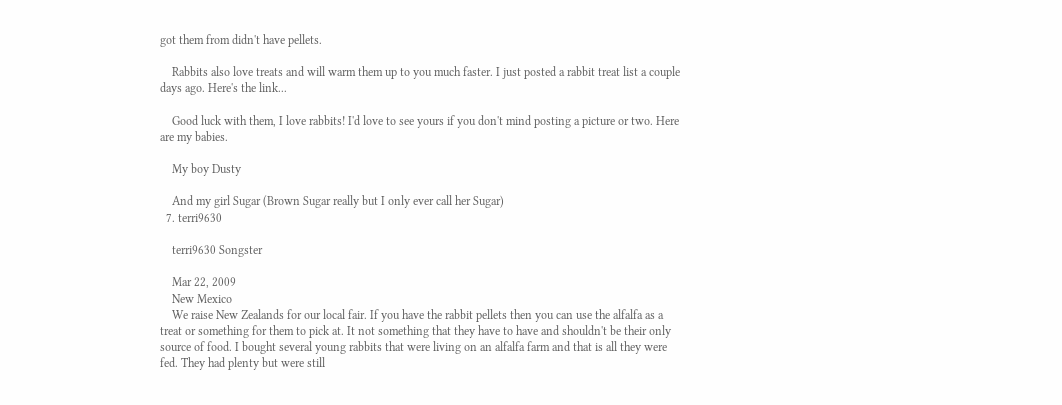got them from didn't have pellets.

    Rabbits also love treats and will warm them up to you much faster. I just posted a rabbit treat list a couple days ago. Here's the link...

    Good luck with them, I love rabbits! I'd love to see yours if you don't mind posting a picture or two. Here are my babies.

    My boy Dusty

    And my girl Sugar (Brown Sugar really but I only ever call her Sugar)
  7. terri9630

    terri9630 Songster

    Mar 22, 2009
    New Mexico
    We raise New Zealands for our local fair. If you have the rabbit pellets then you can use the alfalfa as a treat or something for them to pick at. It not something that they have to have and shouldn't be their only source of food. I bought several young rabbits that were living on an alfalfa farm and that is all they were fed. They had plenty but were still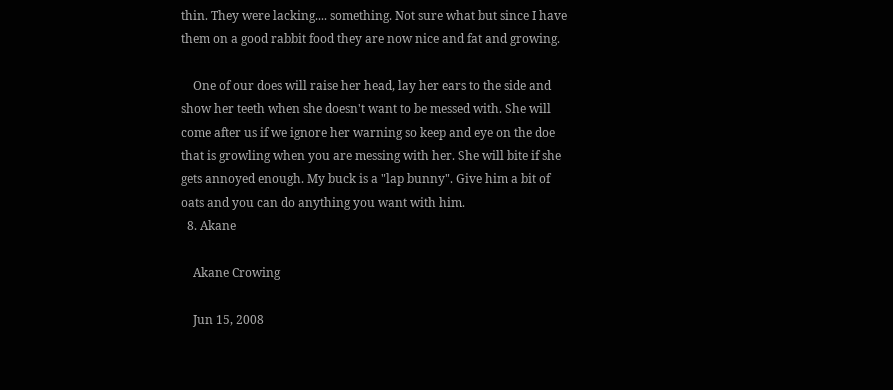thin. They were lacking.... something. Not sure what but since I have them on a good rabbit food they are now nice and fat and growing.

    One of our does will raise her head, lay her ears to the side and show her teeth when she doesn't want to be messed with. She will come after us if we ignore her warning so keep and eye on the doe that is growling when you are messing with her. She will bite if she gets annoyed enough. My buck is a "lap bunny". Give him a bit of oats and you can do anything you want with him.
  8. Akane

    Akane Crowing

    Jun 15, 2008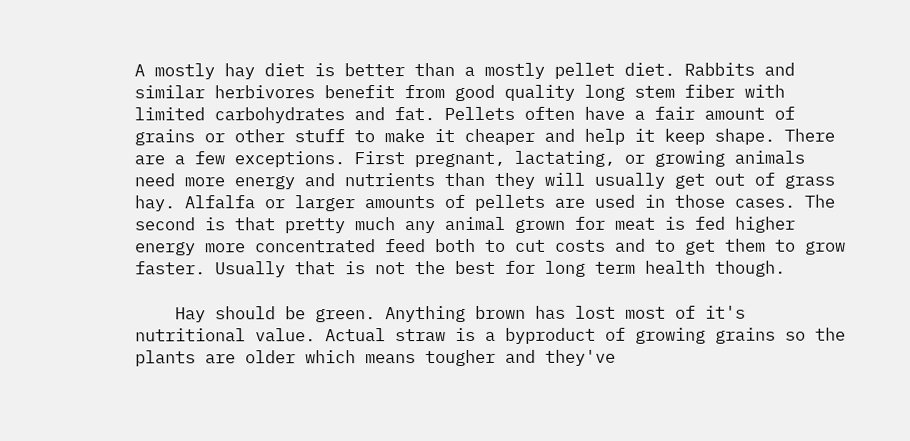A mostly hay diet is better than a mostly pellet diet. Rabbits and similar herbivores benefit from good quality long stem fiber with limited carbohydrates and fat. Pellets often have a fair amount of grains or other stuff to make it cheaper and help it keep shape. There are a few exceptions. First pregnant, lactating, or growing animals need more energy and nutrients than they will usually get out of grass hay. Alfalfa or larger amounts of pellets are used in those cases. The second is that pretty much any animal grown for meat is fed higher energy more concentrated feed both to cut costs and to get them to grow faster. Usually that is not the best for long term health though.

    Hay should be green. Anything brown has lost most of it's nutritional value. Actual straw is a byproduct of growing grains so the plants are older which means tougher and they've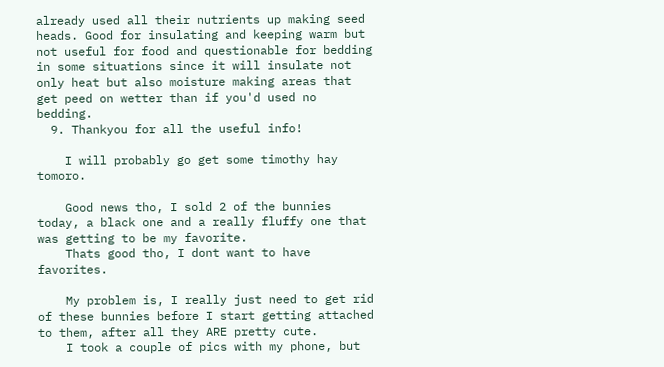already used all their nutrients up making seed heads. Good for insulating and keeping warm but not useful for food and questionable for bedding in some situations since it will insulate not only heat but also moisture making areas that get peed on wetter than if you'd used no bedding.
  9. Thankyou for all the useful info!

    I will probably go get some timothy hay tomoro.

    Good news tho, I sold 2 of the bunnies today, a black one and a really fluffy one that was getting to be my favorite.
    Thats good tho, I dont want to have favorites.

    My problem is, I really just need to get rid of these bunnies before I start getting attached to them, after all they ARE pretty cute.
    I took a couple of pics with my phone, but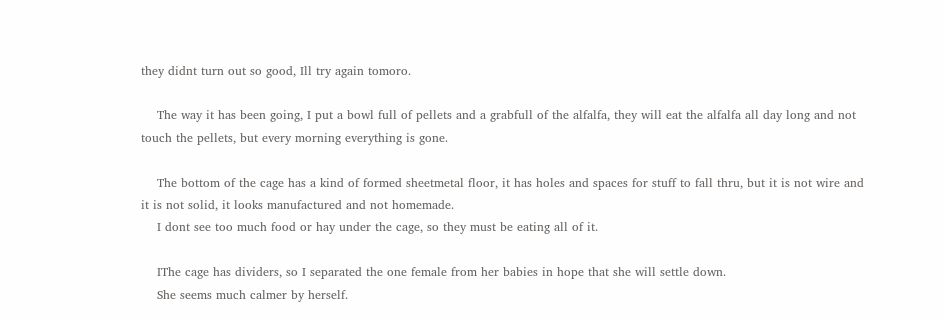they didnt turn out so good, Ill try again tomoro.

    The way it has been going, I put a bowl full of pellets and a grabfull of the alfalfa, they will eat the alfalfa all day long and not touch the pellets, but every morning everything is gone.

    The bottom of the cage has a kind of formed sheetmetal floor, it has holes and spaces for stuff to fall thru, but it is not wire and it is not solid, it looks manufactured and not homemade.
    I dont see too much food or hay under the cage, so they must be eating all of it.

    IThe cage has dividers, so I separated the one female from her babies in hope that she will settle down.
    She seems much calmer by herself.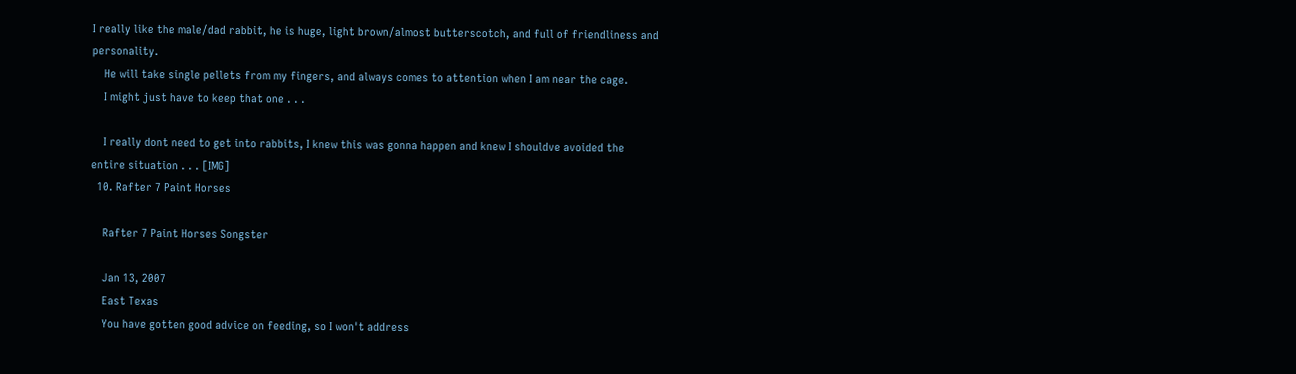I really like the male/dad rabbit, he is huge, light brown/almost butterscotch, and full of friendliness and personality.
    He will take single pellets from my fingers, and always comes to attention when I am near the cage.
    I might just have to keep that one . . .

    I really dont need to get into rabbits, I knew this was gonna happen and knew I shouldve avoided the entire situation . . . [IMG]
  10. Rafter 7 Paint Horses

    Rafter 7 Paint Horses Songster

    Jan 13, 2007
    East Texas
    You have gotten good advice on feeding, so I won't address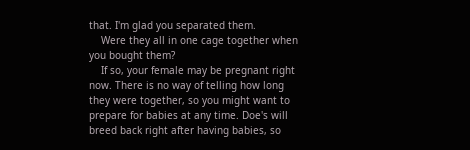that. I'm glad you separated them.
    Were they all in one cage together when you bought them?
    If so, your female may be pregnant right now. There is no way of telling how long they were together, so you might want to prepare for babies at any time. Doe's will breed back right after having babies, so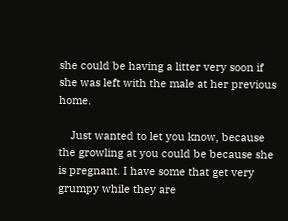she could be having a litter very soon if she was left with the male at her previous home.

    Just wanted to let you know, because the growling at you could be because she is pregnant. I have some that get very grumpy while they are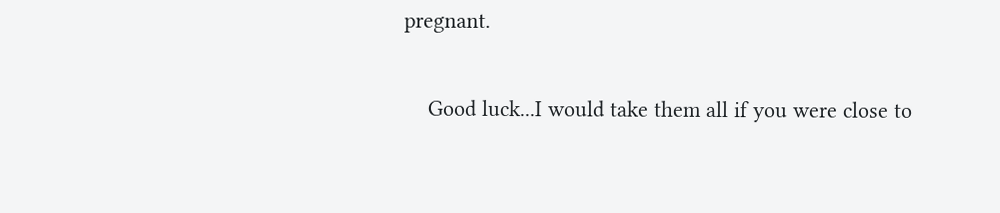pregnant.

    Good luck...I would take them all if you were close to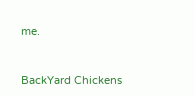me.


BackYard Chickens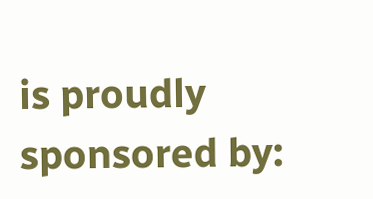is proudly sponsored by: